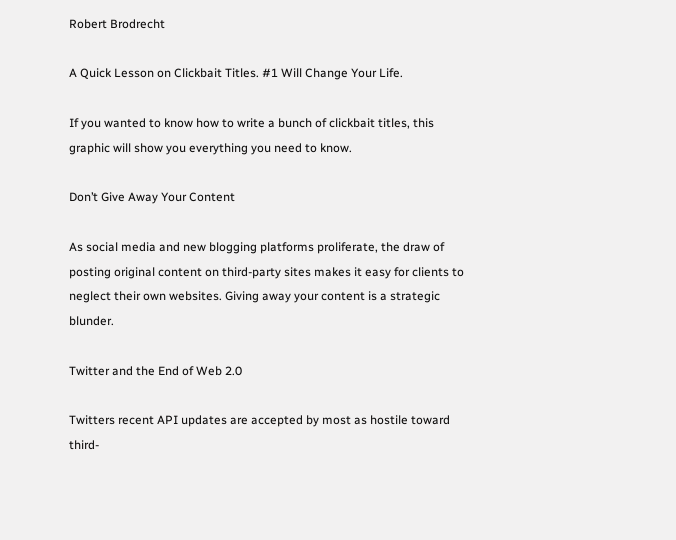Robert Brodrecht

A Quick Lesson on Clickbait Titles. #1 Will Change Your Life.

If you wanted to know how to write a bunch of clickbait titles, this graphic will show you everything you need to know.

Don’t Give Away Your Content

As social media and new blogging platforms proliferate, the draw of posting original content on third-party sites makes it easy for clients to neglect their own websites. Giving away your content is a strategic blunder.

Twitter and the End of Web 2.0

Twitters recent API updates are accepted by most as hostile toward third-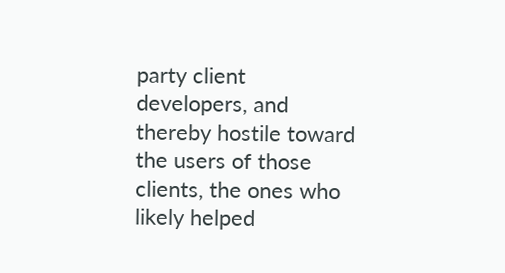party client developers, and thereby hostile toward the users of those clients, the ones who likely helped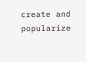create and popularize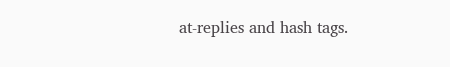at-replies and hash tags.